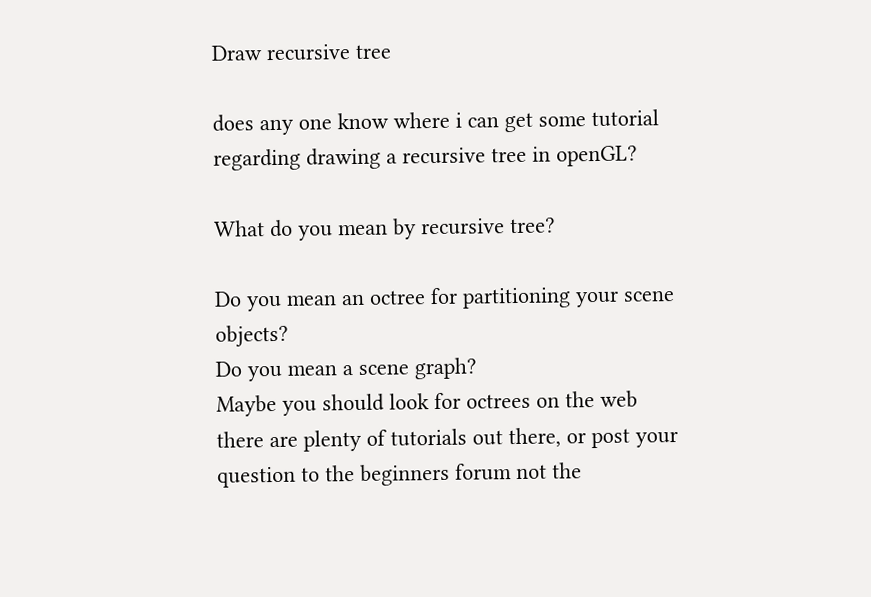Draw recursive tree

does any one know where i can get some tutorial regarding drawing a recursive tree in openGL?

What do you mean by recursive tree?

Do you mean an octree for partitioning your scene objects?
Do you mean a scene graph?
Maybe you should look for octrees on the web there are plenty of tutorials out there, or post your question to the beginners forum not the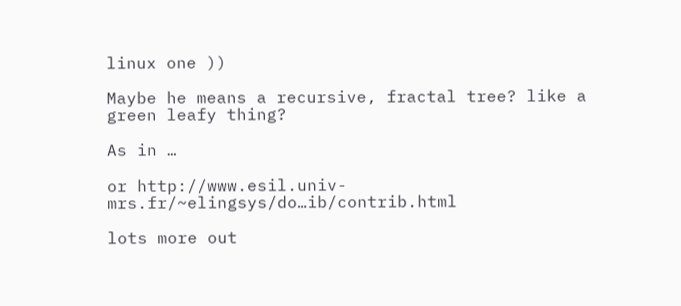linux one ))

Maybe he means a recursive, fractal tree? like a green leafy thing?

As in …

or http://www.esil.univ-mrs.fr/~elingsys/do…ib/contrib.html

lots more out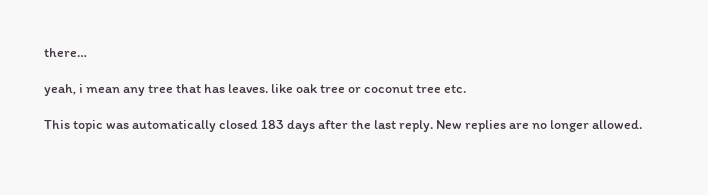there…

yeah, i mean any tree that has leaves. like oak tree or coconut tree etc.

This topic was automatically closed 183 days after the last reply. New replies are no longer allowed.